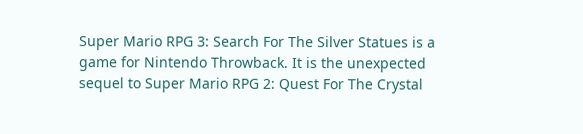Super Mario RPG 3: Search For The Silver Statues is a game for Nintendo Throwback. It is the unexpected sequel to Super Mario RPG 2: Quest For The Crystal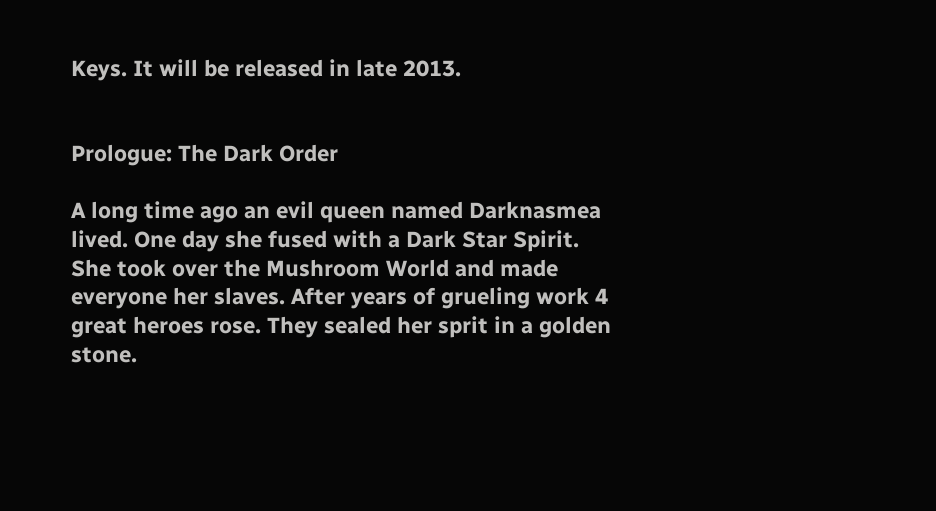Keys. It will be released in late 2013.


Prologue: The Dark Order

A long time ago an evil queen named Darknasmea lived. One day she fused with a Dark Star Spirit. She took over the Mushroom World and made everyone her slaves. After years of grueling work 4 great heroes rose. They sealed her sprit in a golden stone.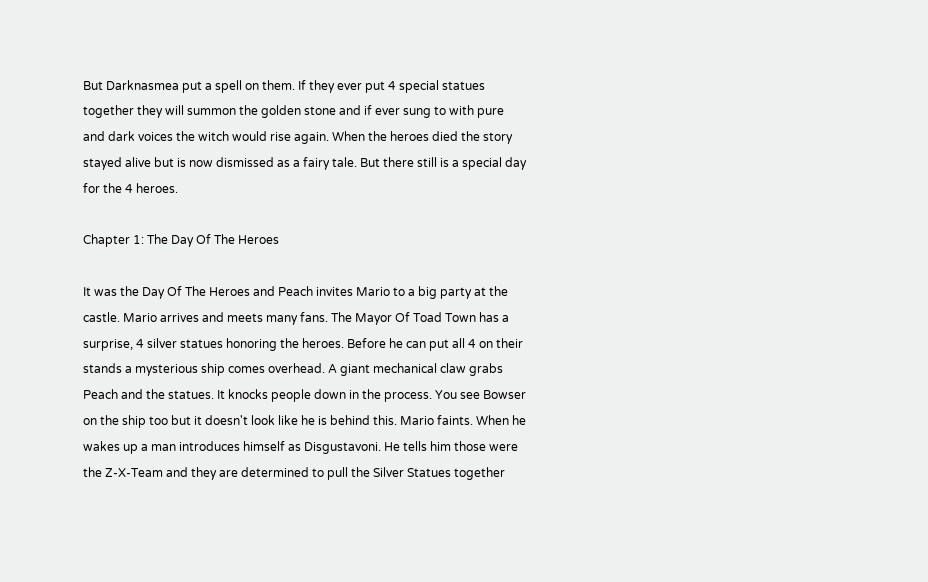But Darknasmea put a spell on them. If they ever put 4 special statues together they will summon the golden stone and if ever sung to with pure and dark voices the witch would rise again. When the heroes died the story stayed alive but is now dismissed as a fairy tale. But there still is a special day for the 4 heroes.

Chapter 1: The Day Of The Heroes

It was the Day Of The Heroes and Peach invites Mario to a big party at the castle. Mario arrives and meets many fans. The Mayor Of Toad Town has a surprise, 4 silver statues honoring the heroes. Before he can put all 4 on their stands a mysterious ship comes overhead. A giant mechanical claw grabs Peach and the statues. It knocks people down in the process. You see Bowser on the ship too but it doesn't look like he is behind this. Mario faints. When he wakes up a man introduces himself as Disgustavoni. He tells him those were the Z-X-Team and they are determined to pull the Silver Statues together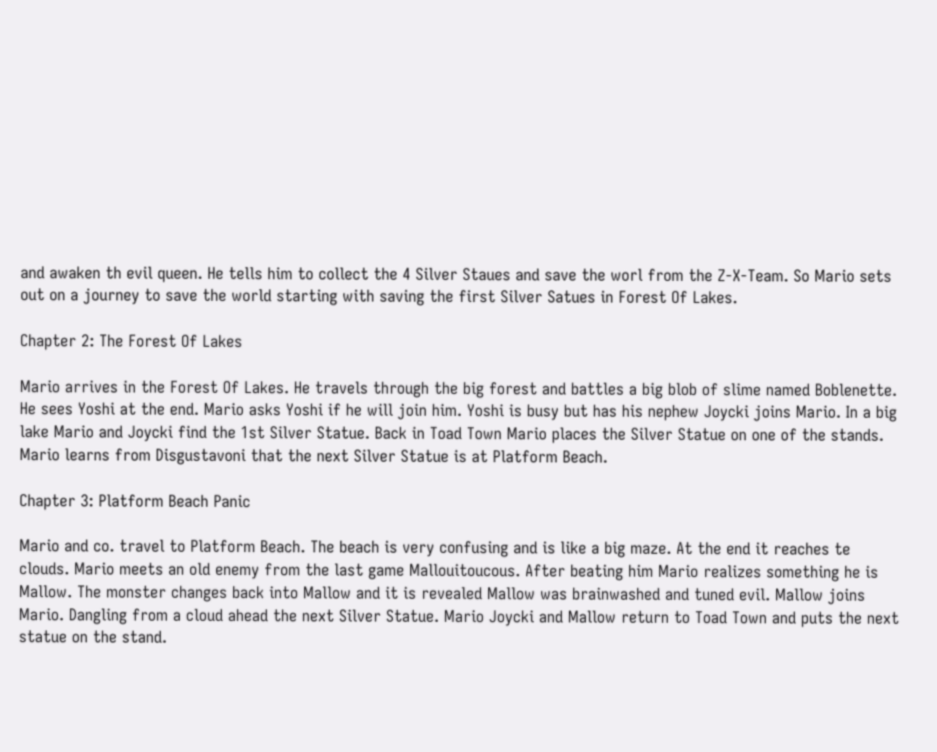and awaken th evil queen. He tells him to collect the 4 Silver Staues and save the worl from the Z-X-Team. So Mario sets out on a journey to save the world starting with saving the first Silver Satues in Forest Of Lakes.

Chapter 2: The Forest Of Lakes

Mario arrives in the Forest Of Lakes. He travels through the big forest and battles a big blob of slime named Boblenette. He sees Yoshi at the end. Mario asks Yoshi if he will join him. Yoshi is busy but has his nephew Joycki joins Mario. In a big lake Mario and Joycki find the 1st Silver Statue. Back in Toad Town Mario places the Silver Statue on one of the stands. Mario learns from Disgustavoni that the next Silver Statue is at Platform Beach.

Chapter 3: Platform Beach Panic

Mario and co. travel to Platform Beach. The beach is very confusing and is like a big maze. At the end it reaches te clouds. Mario meets an old enemy from the last game Mallouitoucous. After beating him Mario realizes something he is Mallow. The monster changes back into Mallow and it is revealed Mallow was brainwashed and tuned evil. Mallow joins Mario. Dangling from a cloud ahead the next Silver Statue. Mario Joycki and Mallow return to Toad Town and puts the next statue on the stand.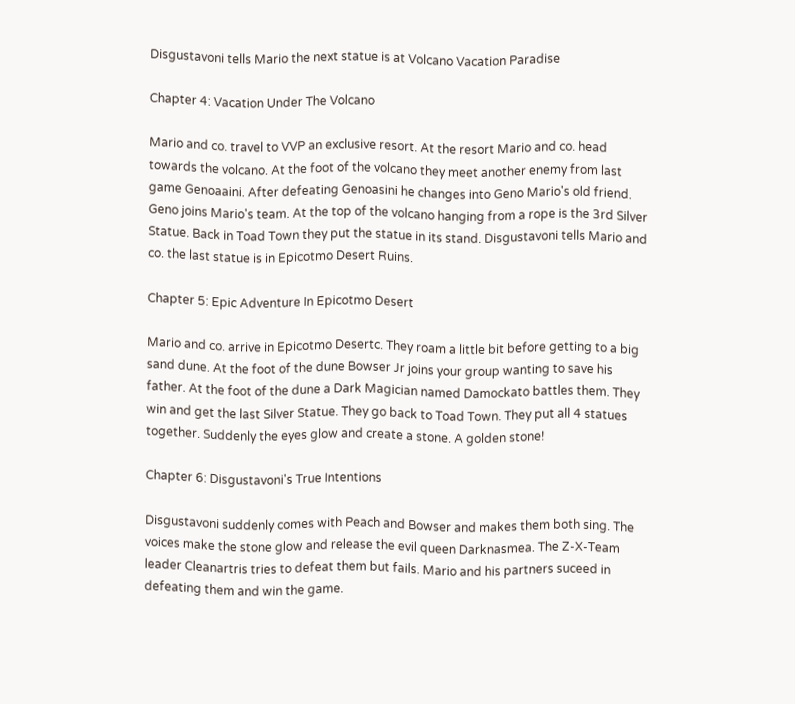Disgustavoni tells Mario the next statue is at Volcano Vacation Paradise

Chapter 4: Vacation Under The Volcano

Mario and co. travel to VVP an exclusive resort. At the resort Mario and co. head towards the volcano. At the foot of the volcano they meet another enemy from last game Genoaaini. After defeating Genoasini he changes into Geno Mario's old friend. Geno joins Mario's team. At the top of the volcano hanging from a rope is the 3rd Silver Statue. Back in Toad Town they put the statue in its stand. Disgustavoni tells Mario and co. the last statue is in Epicotmo Desert Ruins.

Chapter 5: Epic Adventure In Epicotmo Desert

Mario and co. arrive in Epicotmo Desertc. They roam a little bit before getting to a big sand dune. At the foot of the dune Bowser Jr joins your group wanting to save his father. At the foot of the dune a Dark Magician named Damockato battles them. They win and get the last Silver Statue. They go back to Toad Town. They put all 4 statues together. Suddenly the eyes glow and create a stone. A golden stone!

Chapter 6: Disgustavoni's True Intentions

Disgustavoni suddenly comes with Peach and Bowser and makes them both sing. The voices make the stone glow and release the evil queen Darknasmea. The Z-X-Team leader Cleanartris tries to defeat them but fails. Mario and his partners suceed in defeating them and win the game.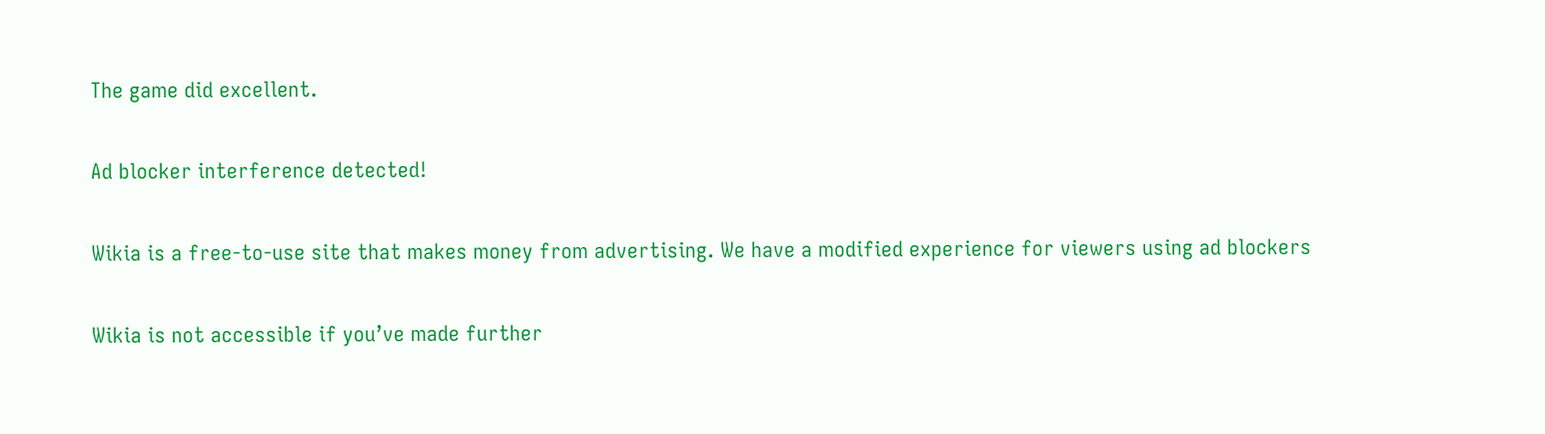The game did excellent.

Ad blocker interference detected!

Wikia is a free-to-use site that makes money from advertising. We have a modified experience for viewers using ad blockers

Wikia is not accessible if you’ve made further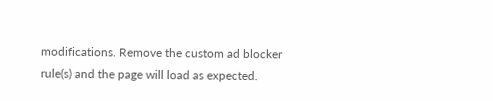modifications. Remove the custom ad blocker rule(s) and the page will load as expected.